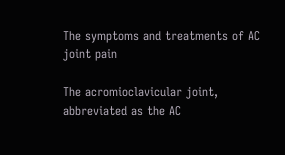The symptoms and treatments of AC joint pain

The acromioclavicular joint, abbreviated as the AC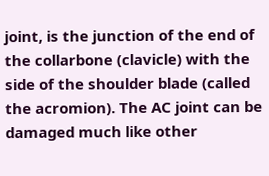joint, is the junction of the end of the collarbone (clavicle) with the side of the shoulder blade (called the acromion). The AC joint can be damaged much like other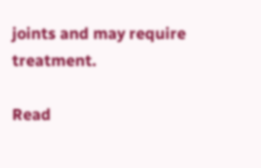joints and may require treatment.

Read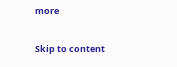more

Skip to content